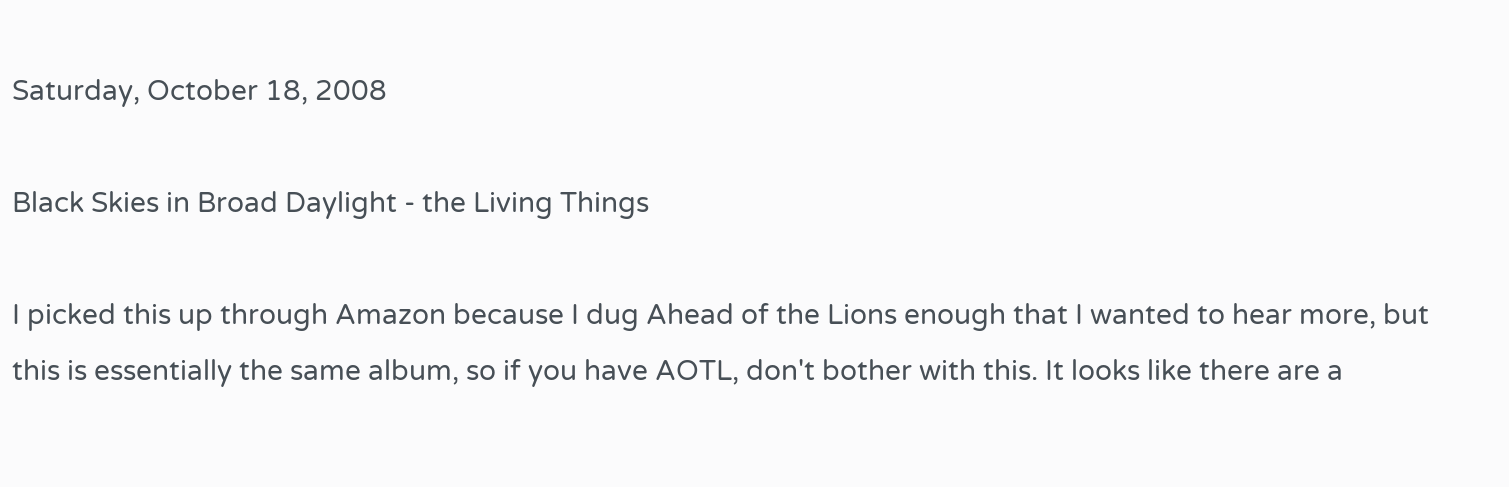Saturday, October 18, 2008

Black Skies in Broad Daylight - the Living Things

I picked this up through Amazon because I dug Ahead of the Lions enough that I wanted to hear more, but this is essentially the same album, so if you have AOTL, don't bother with this. It looks like there are a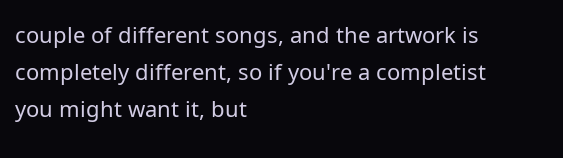couple of different songs, and the artwork is completely different, so if you're a completist you might want it, but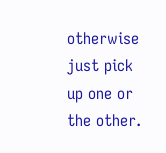otherwise just pick up one or the other.